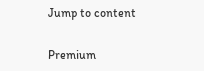Jump to content


Premium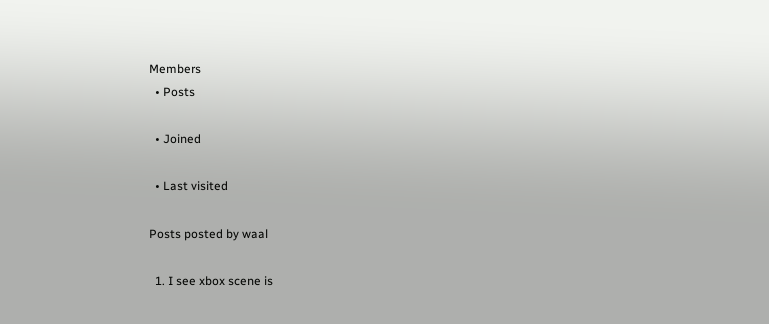Members
  • Posts

  • Joined

  • Last visited

Posts posted by waal

  1. I see xbox scene is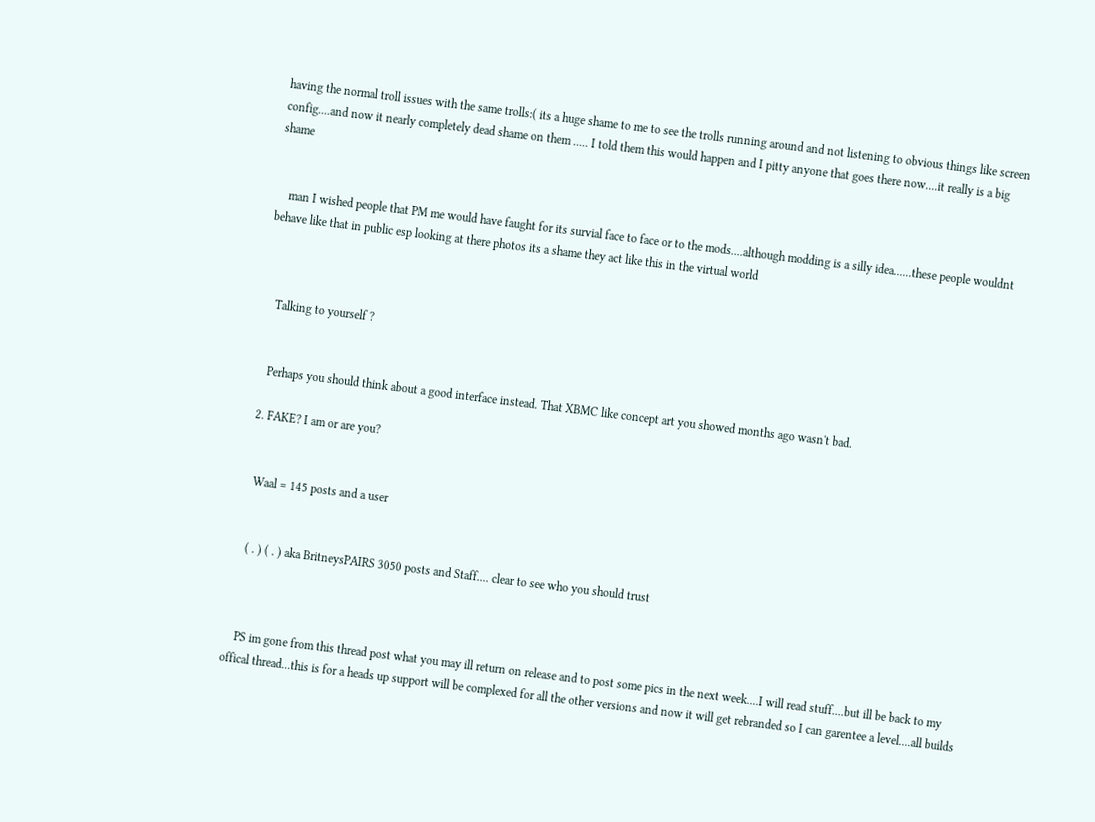having the normal troll issues with the same trolls:( its a huge shame to me to see the trolls running around and not listening to obvious things like screen config....and now it nearly completely dead shame on them ..... I told them this would happen and I pitty anyone that goes there now....it really is a big shame


    man I wished people that PM me would have faught for its survial face to face or to the mods....although modding is a silly idea......these people wouldnt behave like that in public esp looking at there photos its a shame they act like this in the virtual world



    Talking to yourself ?


    Perhaps you should think about a good interface instead. That XBMC like concept art you showed months ago wasn't bad.

  2. FAKE? I am or are you?


    Waal = 145 posts and a user


    ( . ) ( . ) aka BritneysPAIRS 3050 posts and Staff.... clear to see who you should trust



    PS im gone from this thread post what you may ill return on release and to post some pics in the next week....I will read stuff....but ill be back to my offical thread...this is for a heads up support will be complexed for all the other versions and now it will get rebranded so I can garentee a level....all builds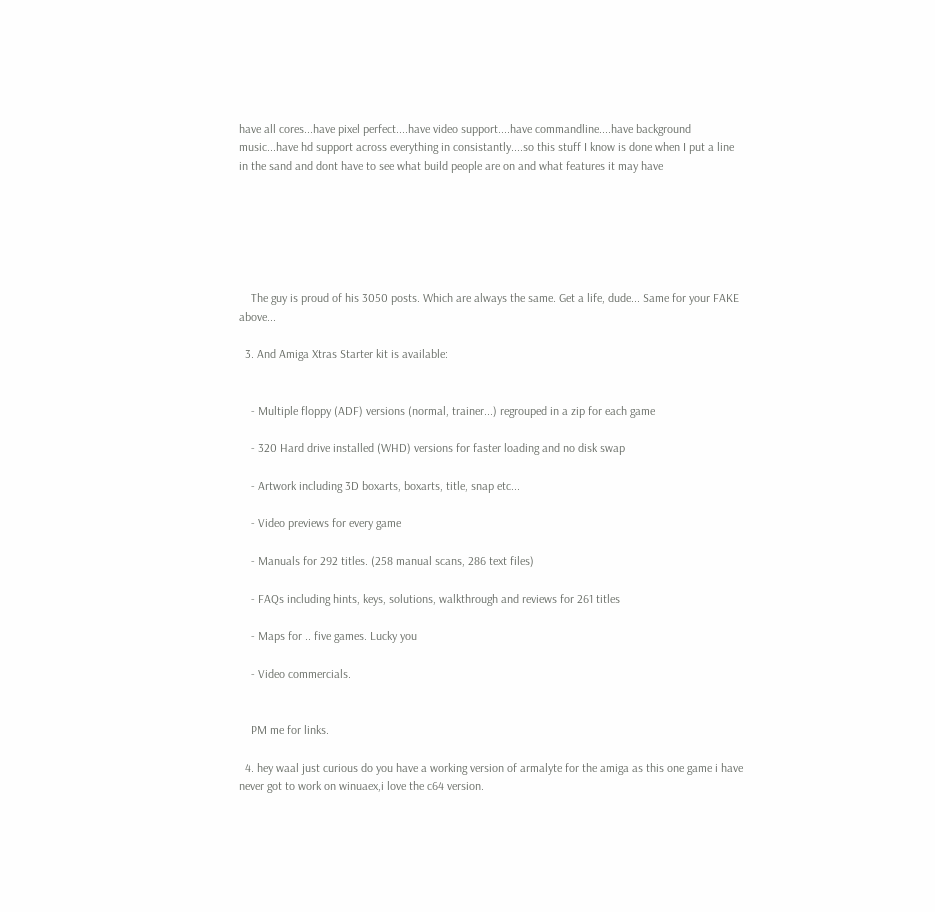have all cores...have pixel perfect....have video support....have commandline....have background music...have hd support across everything in consistantly....so this stuff I know is done when I put a line in the sand and dont have to see what build people are on and what features it may have






    The guy is proud of his 3050 posts. Which are always the same. Get a life, dude... Same for your FAKE above...

  3. And Amiga Xtras Starter kit is available:


    - Multiple floppy (ADF) versions (normal, trainer...) regrouped in a zip for each game

    - 320 Hard drive installed (WHD) versions for faster loading and no disk swap

    - Artwork including 3D boxarts, boxarts, title, snap etc...

    - Video previews for every game

    - Manuals for 292 titles. (258 manual scans, 286 text files)

    - FAQs including hints, keys, solutions, walkthrough and reviews for 261 titles

    - Maps for .. five games. Lucky you

    - Video commercials.


    PM me for links.

  4. hey waal just curious do you have a working version of armalyte for the amiga as this one game i have never got to work on winuaex,i love the c64 version.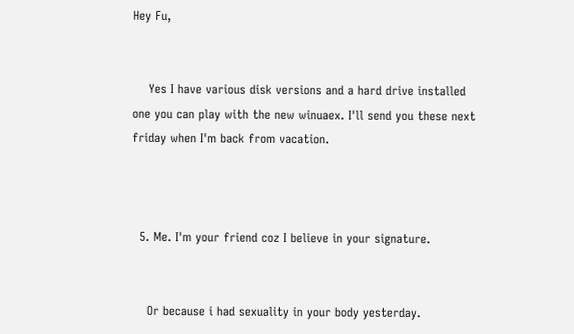Hey Fu,


    Yes I have various disk versions and a hard drive installed one you can play with the new winuaex. I'll send you these next friday when I'm back from vacation.



  5. Me. I'm your friend coz I believe in your signature.


    Or because i had sexuality in your body yesterday.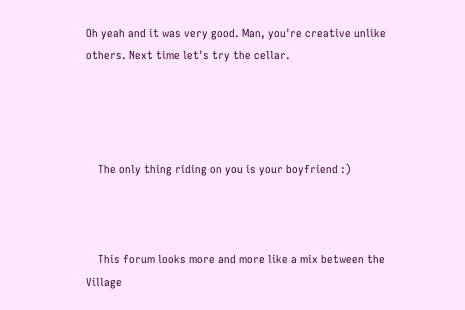Oh yeah and it was very good. Man, you're creative unlike others. Next time let's try the cellar.




    The only thing riding on you is your boyfriend :)



    This forum looks more and more like a mix between the Village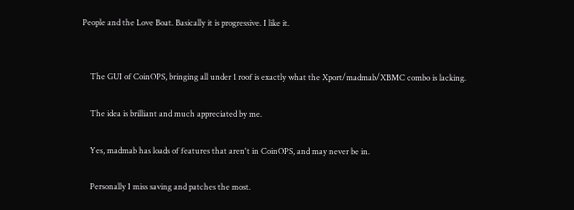People and the Love Boat. Basically it is progressive. I like it.


    The GUI of CoinOPS, bringing all under 1 roof is exactly what the Xport/madmab/XBMC combo is lacking.

    The idea is brilliant and much appreciated by me.

    Yes, madmab has loads of features that aren't in CoinOPS, and may never be in.

    Personally I miss saving and patches the most.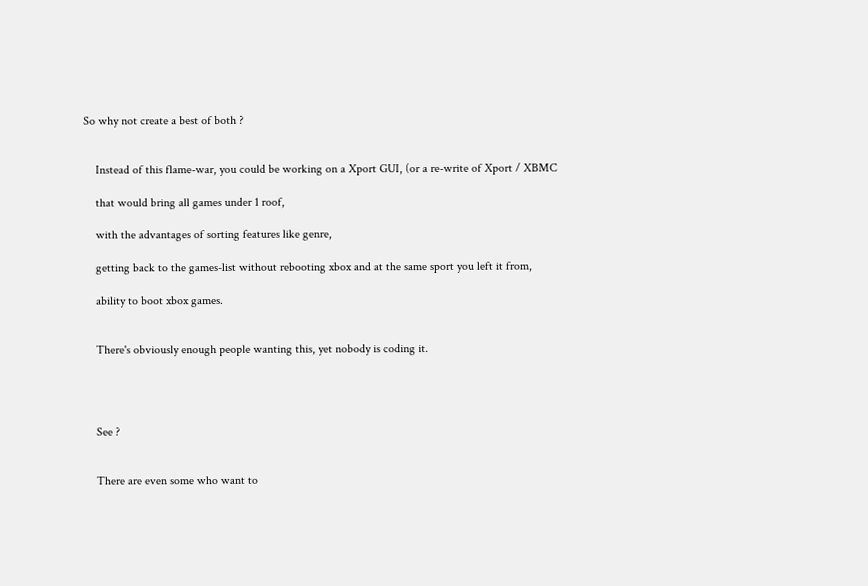So why not create a best of both ?


    Instead of this flame-war, you could be working on a Xport GUI, (or a re-write of Xport / XBMC

    that would bring all games under 1 roof,

    with the advantages of sorting features like genre,

    getting back to the games-list without rebooting xbox and at the same sport you left it from,

    ability to boot xbox games.


    There's obviously enough people wanting this, yet nobody is coding it.




    See ?


    There are even some who want to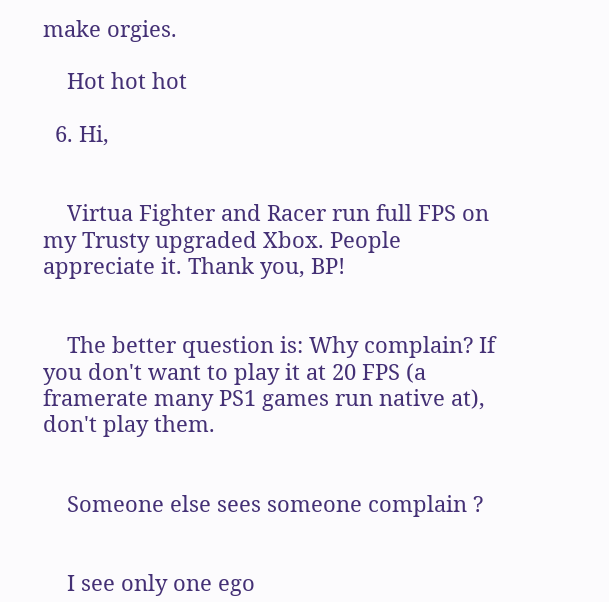make orgies.

    Hot hot hot

  6. Hi,


    Virtua Fighter and Racer run full FPS on my Trusty upgraded Xbox. People appreciate it. Thank you, BP!


    The better question is: Why complain? If you don't want to play it at 20 FPS (a framerate many PS1 games run native at), don't play them.


    Someone else sees someone complain ?


    I see only one ego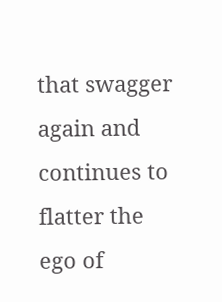that swagger again and continues to flatter the ego of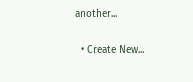another...

  • Create New...